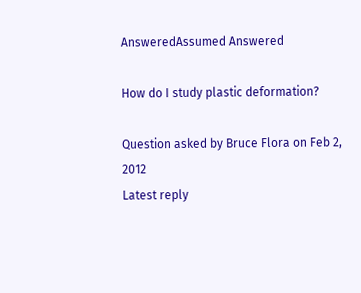AnsweredAssumed Answered

How do I study plastic deformation?

Question asked by Bruce Flora on Feb 2, 2012
Latest reply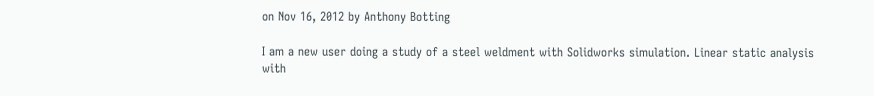on Nov 16, 2012 by Anthony Botting

I am a new user doing a study of a steel weldment with Solidworks simulation. Linear static analysis with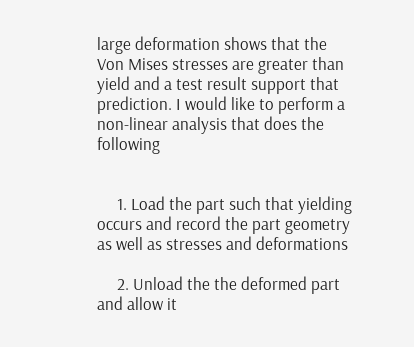large deformation shows that the Von Mises stresses are greater than yield and a test result support that prediction. I would like to perform a non-linear analysis that does the following


     1. Load the part such that yielding occurs and record the part geometry as well as stresses and deformations

     2. Unload the the deformed part and allow it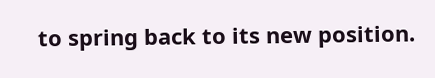to spring back to its new position.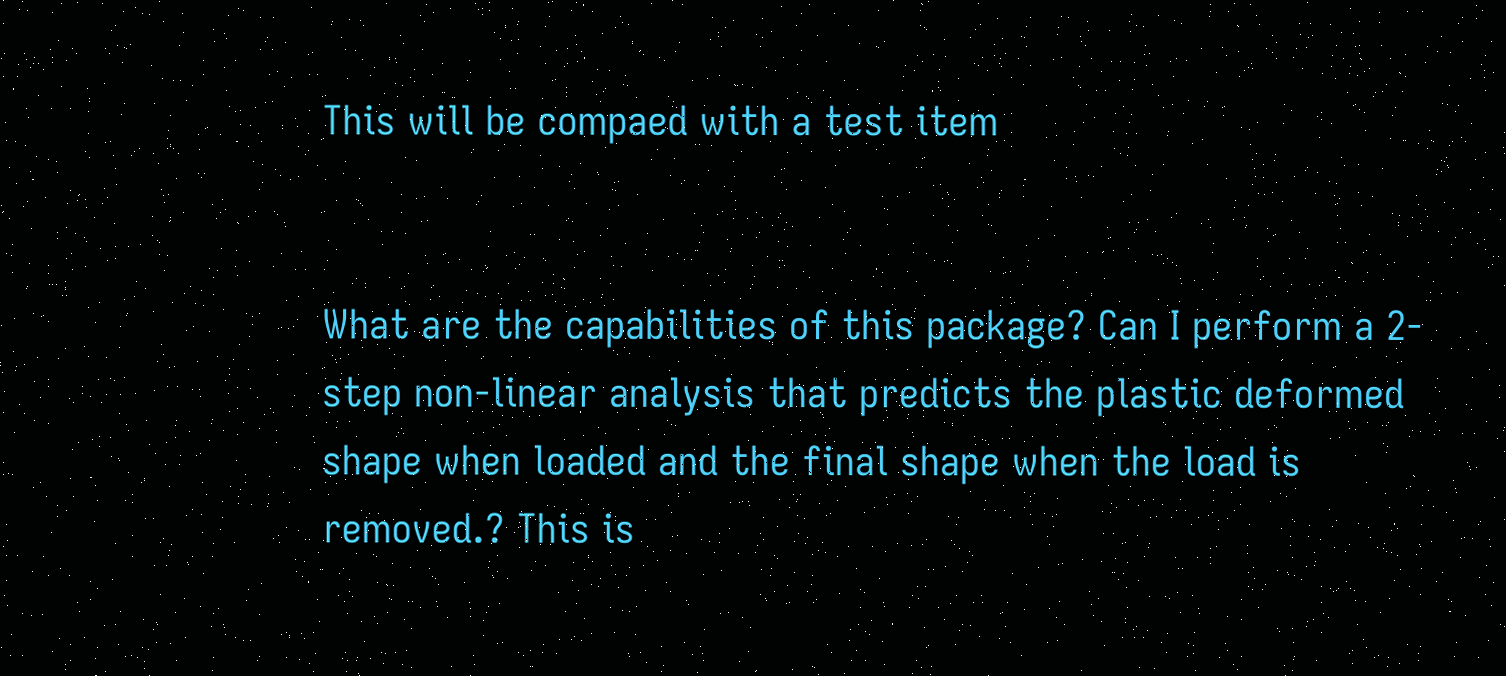This will be compaed with a test item


What are the capabilities of this package? Can I perform a 2-step non-linear analysis that predicts the plastic deformed shape when loaded and the final shape when the load is removed.? This is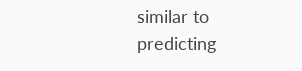similar to predicting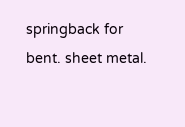springback for bent. sheet metal.